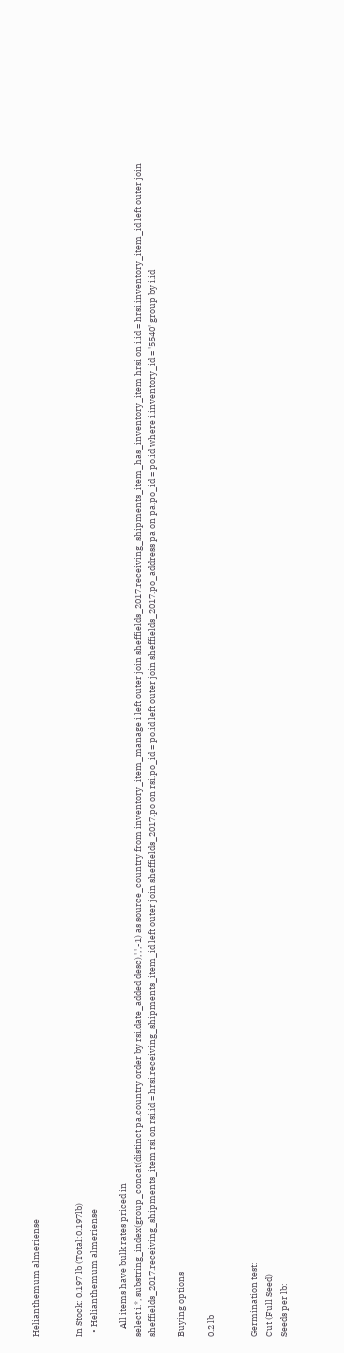Helianthemum almeriense


In Stock: 0.197 lb (Total:0.197lb)
  • Helianthemum almeriense

    All items have bulk rates priced in
select i.*, substring_index(group_concat(distinct pa.country order by rsi.date_added desc),',',-1) as source_country from inventory_item_manage i left outer join sheffields_2017.receiving_shipments_item_has_inventory_item hrsi on i.id = hrsi.inventory_item_id left outer join sheffields_2017.receiving_shipments_item rsi on rsi.id = hrsi.receiving_shipments_item_id left outer join sheffields_2017.po on rsi.po_id = po.id left outer join sheffields_2017.po_address pa on pa.po_id = po.id where i.inventory_id = '5540' group by i.id

Buying options

0.2 lb


Germination test:
Cut (Full Seed)
Seeds per lb: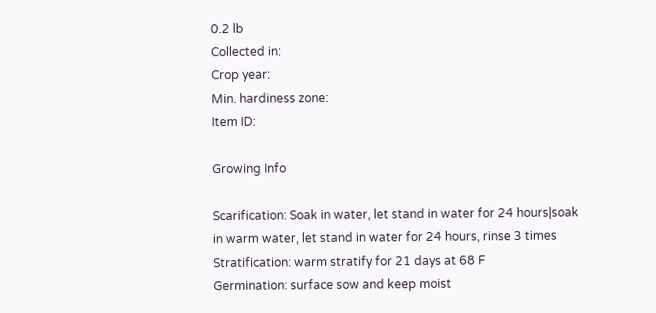0.2 lb
Collected in:
Crop year:
Min. hardiness zone:
Item ID:

Growing Info

Scarification: Soak in water, let stand in water for 24 hours|soak in warm water, let stand in water for 24 hours, rinse 3 times
Stratification: warm stratify for 21 days at 68 F
Germination: surface sow and keep moist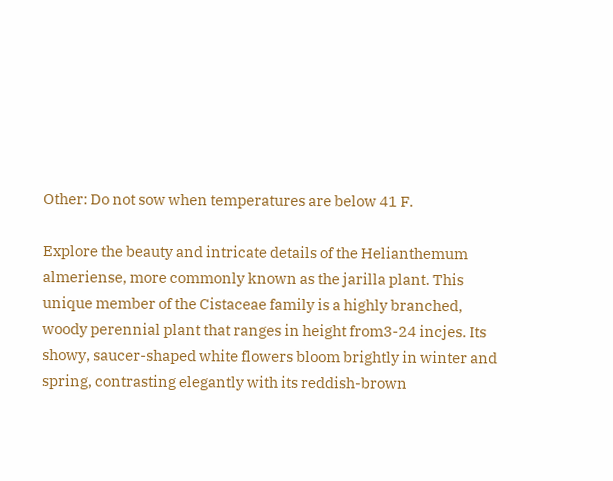Other: Do not sow when temperatures are below 41 F.

Explore the beauty and intricate details of the Helianthemum almeriense, more commonly known as the jarilla plant. This unique member of the Cistaceae family is a highly branched, woody perennial plant that ranges in height from3-24 incjes. Its showy, saucer-shaped white flowers bloom brightly in winter and spring, contrasting elegantly with its reddish-brown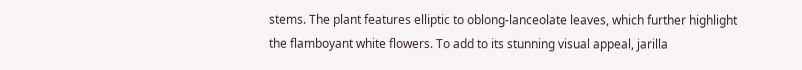stems. The plant features elliptic to oblong-lanceolate leaves, which further highlight the flamboyant white flowers. To add to its stunning visual appeal, jarilla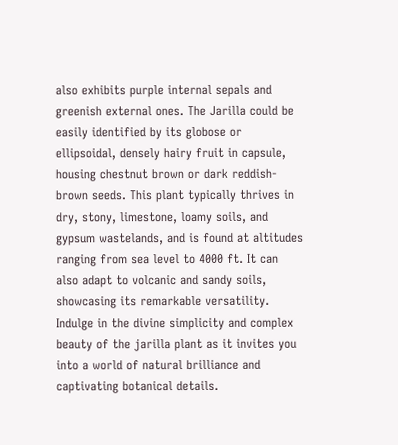also exhibits purple internal sepals and greenish external ones. The Jarilla could be easily identified by its globose or ellipsoidal, densely hairy fruit in capsule, housing chestnut brown or dark reddish-brown seeds. This plant typically thrives in dry, stony, limestone, loamy soils, and gypsum wastelands, and is found at altitudes ranging from sea level to 4000 ft. It can also adapt to volcanic and sandy soils, showcasing its remarkable versatility. Indulge in the divine simplicity and complex beauty of the jarilla plant as it invites you into a world of natural brilliance and captivating botanical details.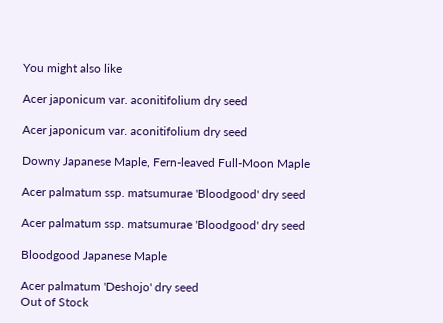You might also like

Acer japonicum var. aconitifolium dry seed

Acer japonicum var. aconitifolium dry seed

Downy Japanese Maple, Fern-leaved Full-Moon Maple

Acer palmatum ssp. matsumurae 'Bloodgood' dry seed

Acer palmatum ssp. matsumurae 'Bloodgood' dry seed

Bloodgood Japanese Maple

Acer palmatum 'Deshojo' dry seed
Out of Stock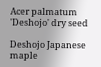Acer palmatum 'Deshojo' dry seed

Deshojo Japanese maple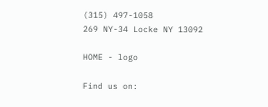(315) 497-1058
269 NY-34 Locke NY 13092

HOME - logo

Find us on: